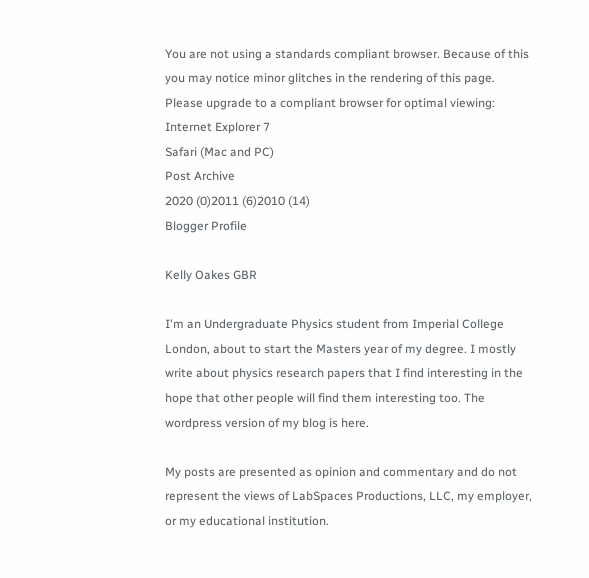You are not using a standards compliant browser. Because of this you may notice minor glitches in the rendering of this page. Please upgrade to a compliant browser for optimal viewing:
Internet Explorer 7
Safari (Mac and PC)
Post Archive
2020 (0)2011 (6)2010 (14)
Blogger Profile

Kelly Oakes GBR

I'm an Undergraduate Physics student from Imperial College London, about to start the Masters year of my degree. I mostly write about physics research papers that I find interesting in the hope that other people will find them interesting too. The wordpress version of my blog is here.

My posts are presented as opinion and commentary and do not represent the views of LabSpaces Productions, LLC, my employer, or my educational institution.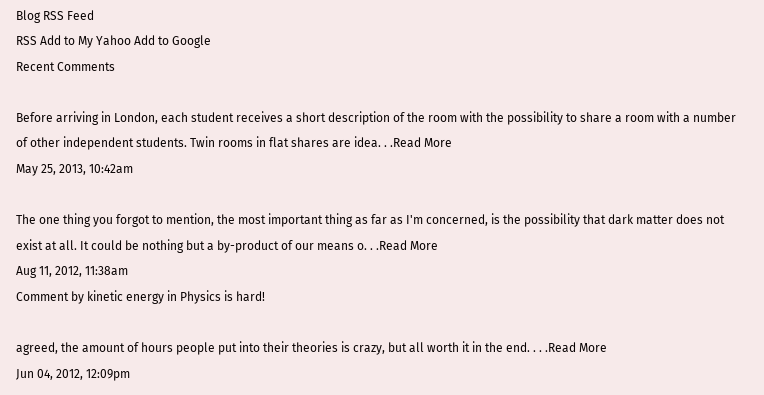Blog RSS Feed
RSS Add to My Yahoo Add to Google
Recent Comments

Before arriving in London, each student receives a short description of the room with the possibility to share a room with a number of other independent students. Twin rooms in flat shares are idea. . .Read More
May 25, 2013, 10:42am

The one thing you forgot to mention, the most important thing as far as I'm concerned, is the possibility that dark matter does not exist at all. It could be nothing but a by-product of our means o. . .Read More
Aug 11, 2012, 11:38am
Comment by kinetic energy in Physics is hard!

agreed, the amount of hours people put into their theories is crazy, but all worth it in the end. . . .Read More
Jun 04, 2012, 12:09pm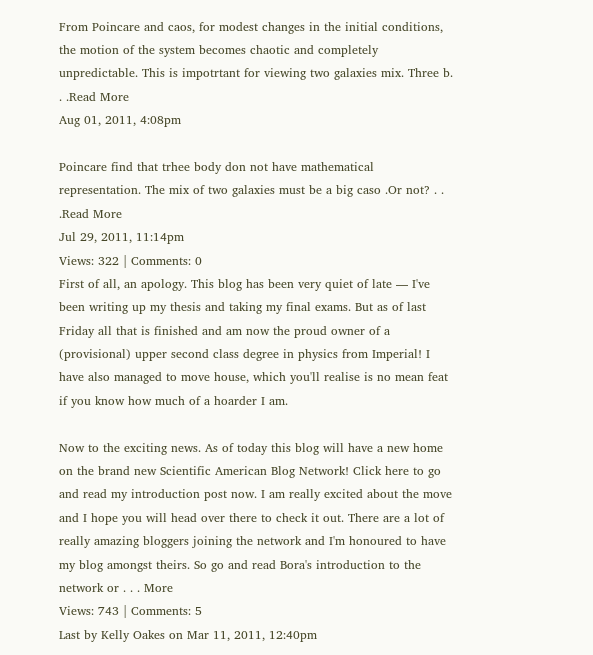From Poincare and caos, for modest changes in the initial conditions, the motion of the system becomes chaotic and completely unpredictable. This is impotrtant for viewing two galaxies mix. Three b. . .Read More
Aug 01, 2011, 4:08pm

Poincare find that trhee body don not have mathematical representation. The mix of two galaxies must be a big caso .Or not? . . .Read More
Jul 29, 2011, 11:14pm
Views: 322 | Comments: 0
First of all, an apology. This blog has been very quiet of late — I've been writing up my thesis and taking my final exams. But as of last Friday all that is finished and am now the proud owner of a (provisional) upper second class degree in physics from Imperial! I have also managed to move house, which you'll realise is no mean feat if you know how much of a hoarder I am.

Now to the exciting news. As of today this blog will have a new home on the brand new Scientific American Blog Network! Click here to go and read my introduction post now. I am really excited about the move and I hope you will head over there to check it out. There are a lot of really amazing bloggers joining the network and I'm honoured to have my blog amongst theirs. So go and read Bora's introduction to the network or . . . More
Views: 743 | Comments: 5
Last by Kelly Oakes on Mar 11, 2011, 12:40pm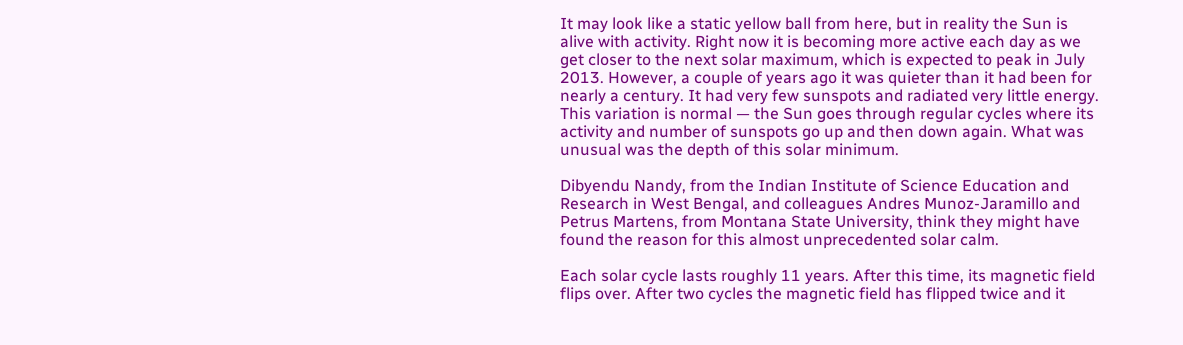It may look like a static yellow ball from here, but in reality the Sun is alive with activity. Right now it is becoming more active each day as we get closer to the next solar maximum, which is expected to peak in July 2013. However, a couple of years ago it was quieter than it had been for nearly a century. It had very few sunspots and radiated very little energy. This variation is normal — the Sun goes through regular cycles where its activity and number of sunspots go up and then down again. What was unusual was the depth of this solar minimum.

Dibyendu Nandy, from the Indian Institute of Science Education and Research in West Bengal, and colleagues Andres Munoz-Jaramillo and Petrus Martens, from Montana State University, think they might have found the reason for this almost unprecedented solar calm.

Each solar cycle lasts roughly 11 years. After this time, its magnetic field flips over. After two cycles the magnetic field has flipped twice and it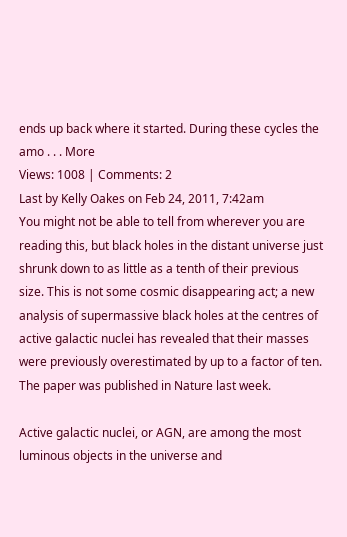ends up back where it started. During these cycles the amo . . . More
Views: 1008 | Comments: 2
Last by Kelly Oakes on Feb 24, 2011, 7:42am
You might not be able to tell from wherever you are reading this, but black holes in the distant universe just shrunk down to as little as a tenth of their previous size. This is not some cosmic disappearing act; a new analysis of supermassive black holes at the centres of active galactic nuclei has revealed that their masses were previously overestimated by up to a factor of ten. The paper was published in Nature last week.

Active galactic nuclei, or AGN, are among the most luminous objects in the universe and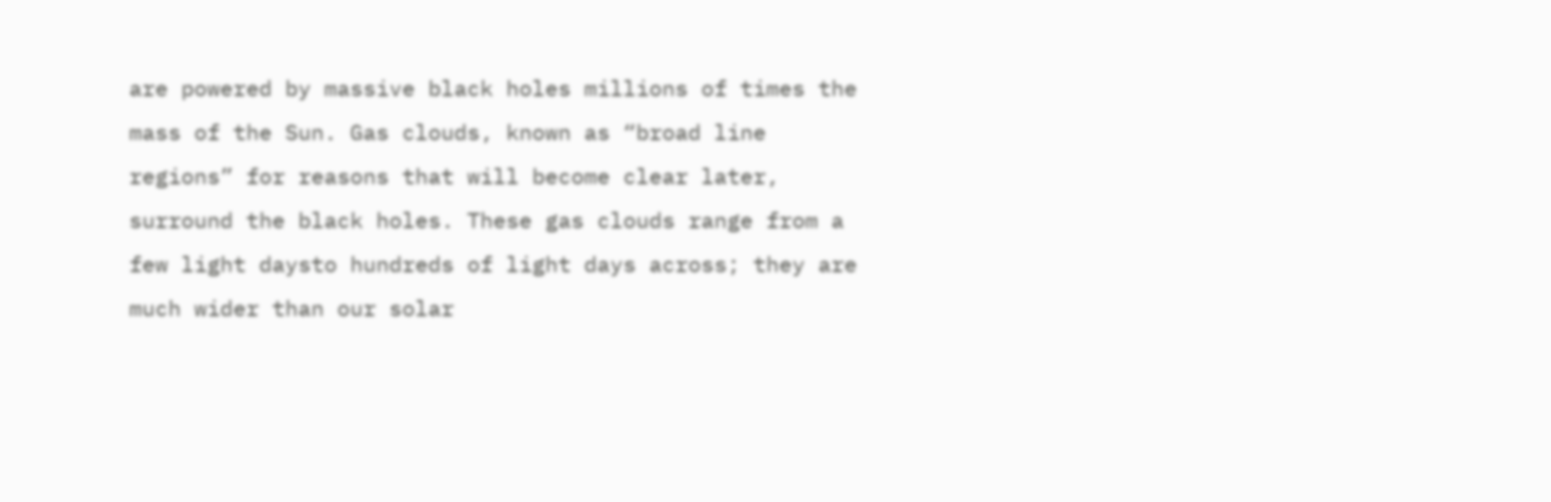are powered by massive black holes millions of times the mass of the Sun. Gas clouds, known as “broad line regions” for reasons that will become clear later, surround the black holes. These gas clouds range from a few light daysto hundreds of light days across; they are much wider than our solar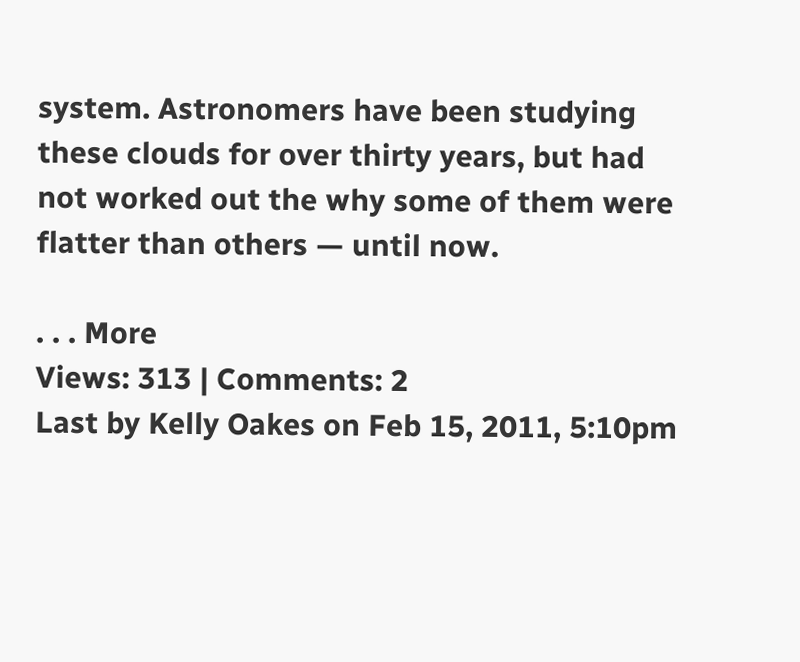system. Astronomers have been studying these clouds for over thirty years, but had not worked out the why some of them were flatter than others — until now.

. . . More
Views: 313 | Comments: 2
Last by Kelly Oakes on Feb 15, 2011, 5:10pm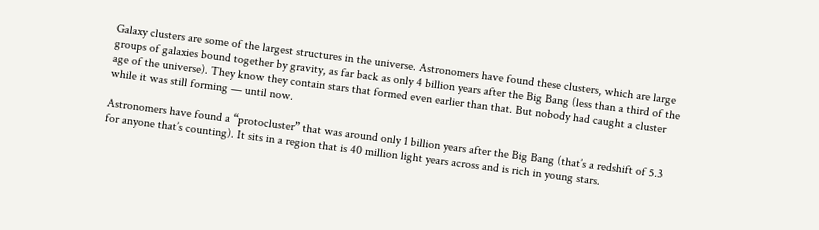Galaxy clusters are some of the largest structures in the universe. Astronomers have found these clusters, which are large groups of galaxies bound together by gravity, as far back as only 4 billion years after the Big Bang (less than a third of the age of the universe). They know they contain stars that formed even earlier than that. But nobody had caught a cluster while it was still forming — until now.

Astronomers have found a “protocluster” that was around only 1 billion years after the Big Bang (that’s a redshift of 5.3 for anyone that’s counting). It sits in a region that is 40 million light years across and is rich in young stars.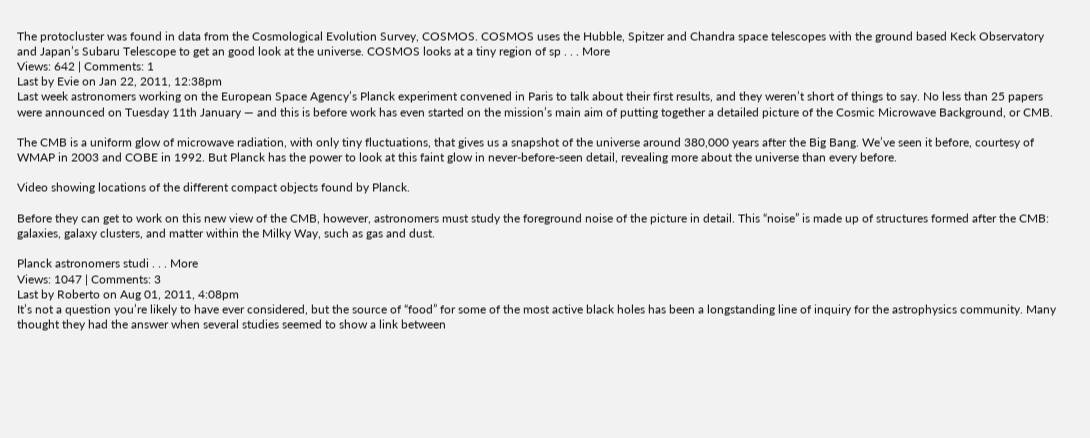The protocluster was found in data from the Cosmological Evolution Survey, COSMOS. COSMOS uses the Hubble, Spitzer and Chandra space telescopes with the ground based Keck Observatory and Japan’s Subaru Telescope to get an good look at the universe. COSMOS looks at a tiny region of sp . . . More
Views: 642 | Comments: 1
Last by Evie on Jan 22, 2011, 12:38pm
Last week astronomers working on the European Space Agency’s Planck experiment convened in Paris to talk about their first results, and they weren’t short of things to say. No less than 25 papers were announced on Tuesday 11th January — and this is before work has even started on the mission’s main aim of putting together a detailed picture of the Cosmic Microwave Background, or CMB.

The CMB is a uniform glow of microwave radiation, with only tiny fluctuations, that gives us a snapshot of the universe around 380,000 years after the Big Bang. We’ve seen it before, courtesy of WMAP in 2003 and COBE in 1992. But Planck has the power to look at this faint glow in never-before-seen detail, revealing more about the universe than every before.

Video showing locations of the different compact objects found by Planck.

Before they can get to work on this new view of the CMB, however, astronomers must study the foreground noise of the picture in detail. This “noise” is made up of structures formed after the CMB: galaxies, galaxy clusters, and matter within the Milky Way, such as gas and dust.

Planck astronomers studi . . . More
Views: 1047 | Comments: 3
Last by Roberto on Aug 01, 2011, 4:08pm
It’s not a question you’re likely to have ever considered, but the source of “food” for some of the most active black holes has been a longstanding line of inquiry for the astrophysics community. Many thought they had the answer when several studies seemed to show a link between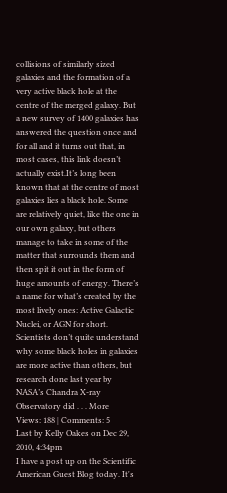collisions of similarly sized galaxies and the formation of a very active black hole at the centre of the merged galaxy. But a new survey of 1400 galaxies has answered the question once and for all and it turns out that, in most cases, this link doesn’t actually exist.It’s long been known that at the centre of most galaxies lies a black hole. Some are relatively quiet, like the one in our own galaxy, but others manage to take in some of the matter that surrounds them and then spit it out in the form of huge amounts of energy. There’s a name for what’s created by the most lively ones: Active Galactic Nuclei, or AGN for short. Scientists don’t quite understand why some black holes in galaxies are more active than others, but research done last year by NASA’s Chandra X-ray Observatory did . . . More
Views: 188 | Comments: 5
Last by Kelly Oakes on Dec 29, 2010, 4:34pm
I have a post up on the Scientific American Guest Blog today. It's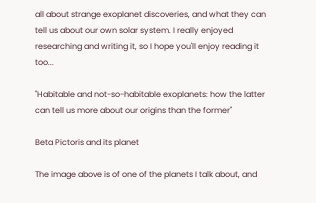all about strange exoplanet discoveries, and what they can tell us about our own solar system. I really enjoyed researching and writing it, so I hope you'll enjoy reading it too...

"Habitable and not-so-habitable exoplanets: how the latter can tell us more about our origins than the former"

Beta Pictoris and its planet

The image above is of one of the planets I talk about, and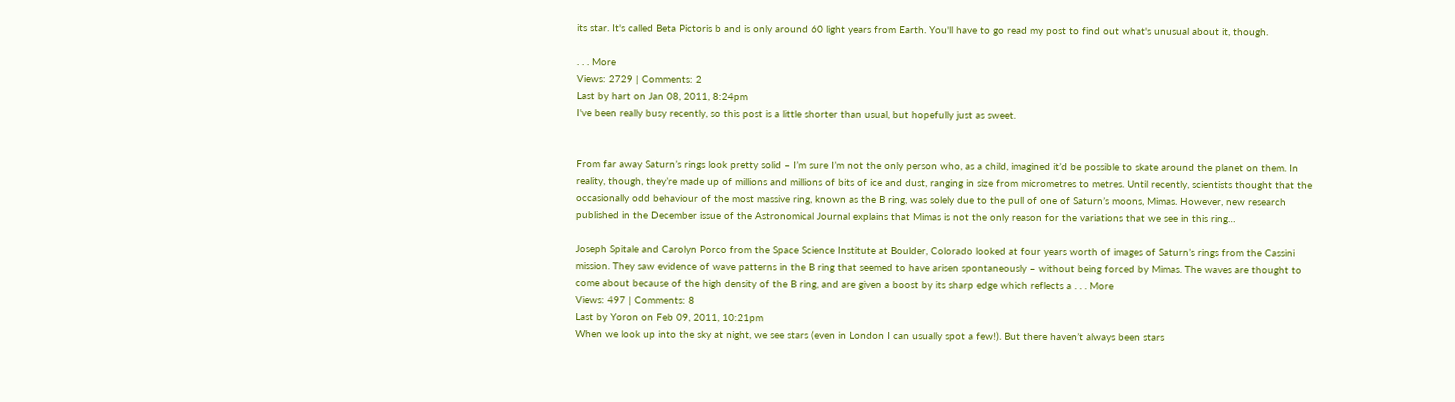its star. It's called Beta Pictoris b and is only around 60 light years from Earth. You'll have to go read my post to find out what's unusual about it, though.

. . . More
Views: 2729 | Comments: 2
Last by hart on Jan 08, 2011, 8:24pm
I've been really busy recently, so this post is a little shorter than usual, but hopefully just as sweet.


From far away Saturn’s rings look pretty solid – I’m sure I’m not the only person who, as a child, imagined it’d be possible to skate around the planet on them. In reality, though, they’re made up of millions and millions of bits of ice and dust, ranging in size from micrometres to metres. Until recently, scientists thought that the occasionally odd behaviour of the most massive ring, known as the B ring, was solely due to the pull of one of Saturn’s moons, Mimas. However, new research published in the December issue of the Astronomical Journal explains that Mimas is not the only reason for the variations that we see in this ring…

Joseph Spitale and Carolyn Porco from the Space Science Institute at Boulder, Colorado looked at four years worth of images of Saturn’s rings from the Cassini mission. They saw evidence of wave patterns in the B ring that seemed to have arisen spontaneously – without being forced by Mimas. The waves are thought to come about because of the high density of the B ring, and are given a boost by its sharp edge which reflects a . . . More
Views: 497 | Comments: 8
Last by Yoron on Feb 09, 2011, 10:21pm
When we look up into the sky at night, we see stars (even in London I can usually spot a few!). But there haven’t always been stars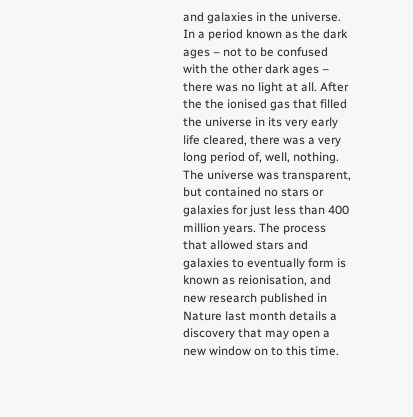and galaxies in the universe. In a period known as the dark ages – not to be confused with the other dark ages – there was no light at all. After the the ionised gas that filled the universe in its very early life cleared, there was a very long period of, well, nothing. The universe was transparent, but contained no stars or galaxies for just less than 400 million years. The process that allowed stars and galaxies to eventually form is known as reionisation, and new research published in Nature last month details a discovery that may open a new window on to this time.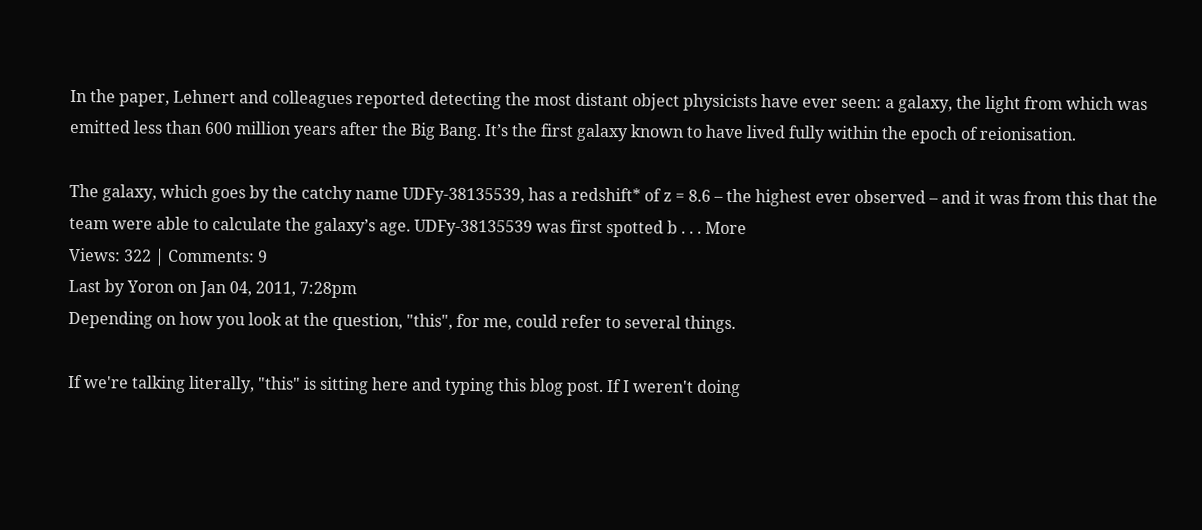In the paper, Lehnert and colleagues reported detecting the most distant object physicists have ever seen: a galaxy, the light from which was emitted less than 600 million years after the Big Bang. It’s the first galaxy known to have lived fully within the epoch of reionisation.

The galaxy, which goes by the catchy name UDFy-38135539, has a redshift* of z = 8.6 – the highest ever observed – and it was from this that the team were able to calculate the galaxy’s age. UDFy-38135539 was first spotted b . . . More
Views: 322 | Comments: 9
Last by Yoron on Jan 04, 2011, 7:28pm
Depending on how you look at the question, "this", for me, could refer to several things.

If we're talking literally, "this" is sitting here and typing this blog post. If I weren't doing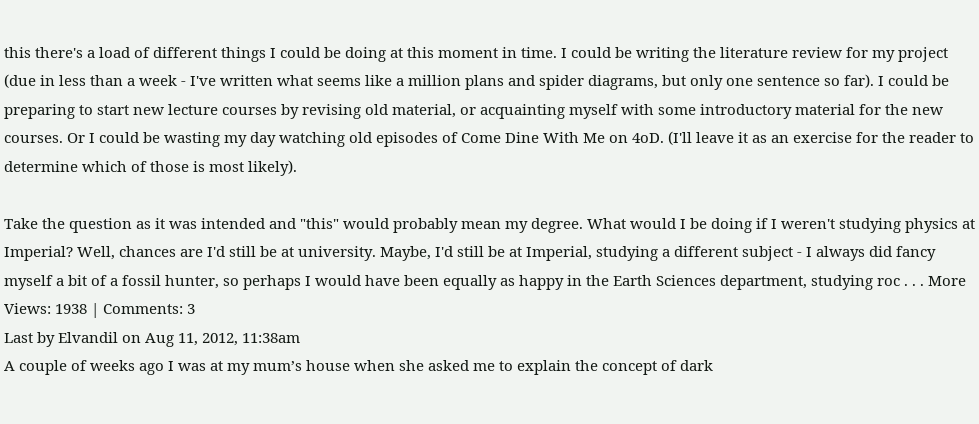this there's a load of different things I could be doing at this moment in time. I could be writing the literature review for my project (due in less than a week - I've written what seems like a million plans and spider diagrams, but only one sentence so far). I could be preparing to start new lecture courses by revising old material, or acquainting myself with some introductory material for the new courses. Or I could be wasting my day watching old episodes of Come Dine With Me on 4oD. (I'll leave it as an exercise for the reader to determine which of those is most likely).

Take the question as it was intended and "this" would probably mean my degree. What would I be doing if I weren't studying physics at Imperial? Well, chances are I'd still be at university. Maybe, I'd still be at Imperial, studying a different subject - I always did fancy myself a bit of a fossil hunter, so perhaps I would have been equally as happy in the Earth Sciences department, studying roc . . . More
Views: 1938 | Comments: 3
Last by Elvandil on Aug 11, 2012, 11:38am
A couple of weeks ago I was at my mum’s house when she asked me to explain the concept of dark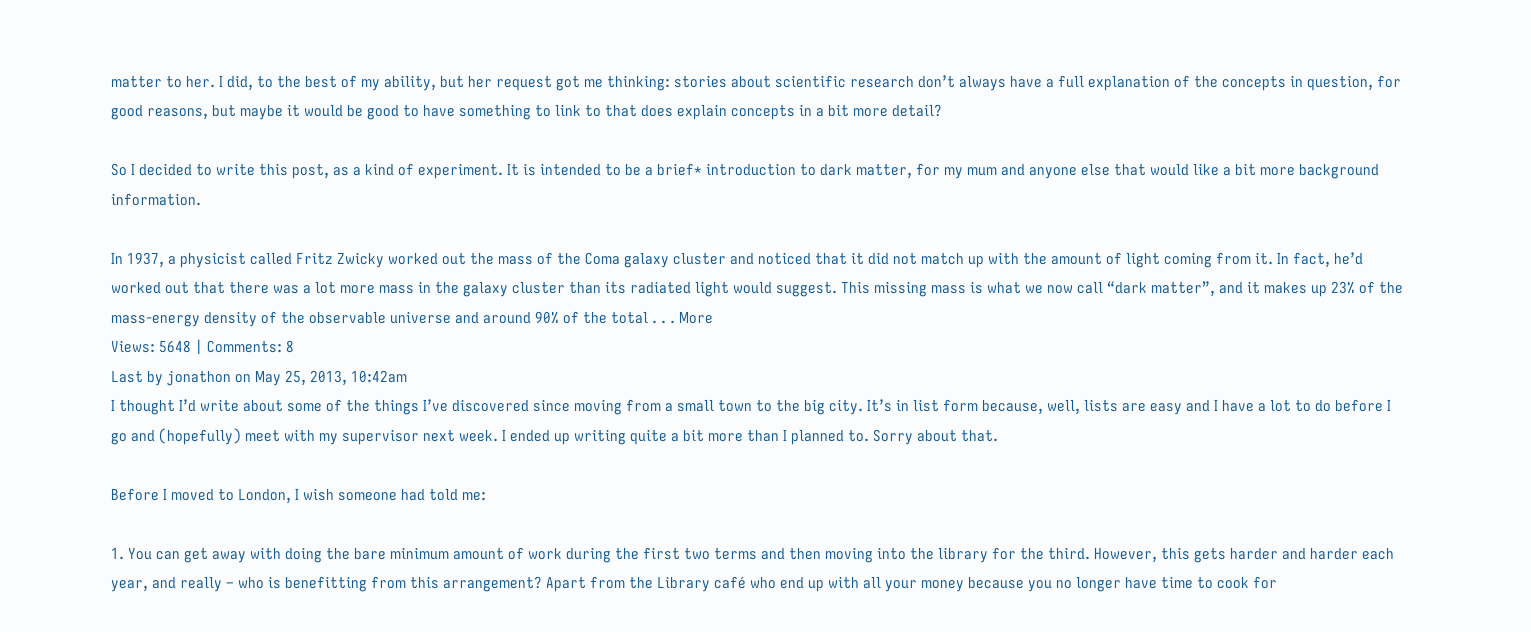matter to her. I did, to the best of my ability, but her request got me thinking: stories about scientific research don’t always have a full explanation of the concepts in question, for good reasons, but maybe it would be good to have something to link to that does explain concepts in a bit more detail?

So I decided to write this post, as a kind of experiment. It is intended to be a brief* introduction to dark matter, for my mum and anyone else that would like a bit more background information.

In 1937, a physicist called Fritz Zwicky worked out the mass of the Coma galaxy cluster and noticed that it did not match up with the amount of light coming from it. In fact, he’d worked out that there was a lot more mass in the galaxy cluster than its radiated light would suggest. This missing mass is what we now call “dark matter”, and it makes up 23% of the mass-energy density of the observable universe and around 90% of the total . . . More
Views: 5648 | Comments: 8
Last by jonathon on May 25, 2013, 10:42am
I thought I’d write about some of the things I’ve discovered since moving from a small town to the big city. It’s in list form because, well, lists are easy and I have a lot to do before I go and (hopefully) meet with my supervisor next week. I ended up writing quite a bit more than I planned to. Sorry about that.

Before I moved to London, I wish someone had told me:

1. You can get away with doing the bare minimum amount of work during the first two terms and then moving into the library for the third. However, this gets harder and harder each year, and really – who is benefitting from this arrangement? Apart from the Library café who end up with all your money because you no longer have time to cook for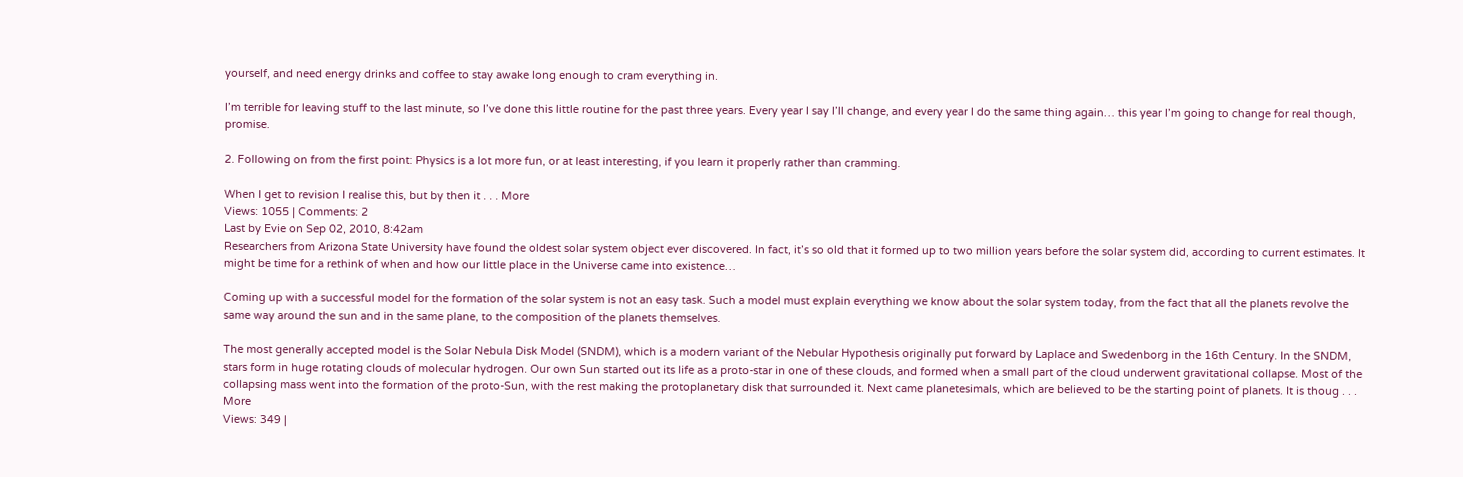yourself, and need energy drinks and coffee to stay awake long enough to cram everything in.

I’m terrible for leaving stuff to the last minute, so I’ve done this little routine for the past three years. Every year I say I’ll change, and every year I do the same thing again… this year I’m going to change for real though, promise.

2. Following on from the first point: Physics is a lot more fun, or at least interesting, if you learn it properly rather than cramming.

When I get to revision I realise this, but by then it . . . More
Views: 1055 | Comments: 2
Last by Evie on Sep 02, 2010, 8:42am
Researchers from Arizona State University have found the oldest solar system object ever discovered. In fact, it’s so old that it formed up to two million years before the solar system did, according to current estimates. It might be time for a rethink of when and how our little place in the Universe came into existence…

Coming up with a successful model for the formation of the solar system is not an easy task. Such a model must explain everything we know about the solar system today, from the fact that all the planets revolve the same way around the sun and in the same plane, to the composition of the planets themselves.

The most generally accepted model is the Solar Nebula Disk Model (SNDM), which is a modern variant of the Nebular Hypothesis originally put forward by Laplace and Swedenborg in the 16th Century. In the SNDM, stars form in huge rotating clouds of molecular hydrogen. Our own Sun started out its life as a proto-star in one of these clouds, and formed when a small part of the cloud underwent gravitational collapse. Most of the collapsing mass went into the formation of the proto-Sun, with the rest making the protoplanetary disk that surrounded it. Next came planetesimals, which are believed to be the starting point of planets. It is thoug . . . More
Views: 349 |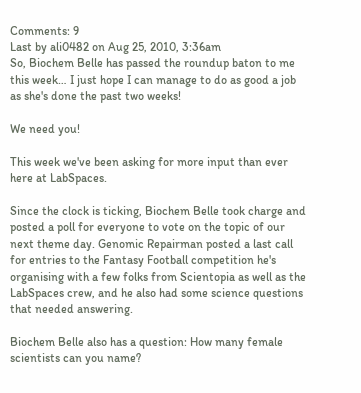Comments: 9
Last by ali0482 on Aug 25, 2010, 3:36am
So, Biochem Belle has passed the roundup baton to me this week… I just hope I can manage to do as good a job as she's done the past two weeks!

We need you!

This week we've been asking for more input than ever here at LabSpaces.

Since the clock is ticking, Biochem Belle took charge and posted a poll for everyone to vote on the topic of our next theme day. Genomic Repairman posted a last call for entries to the Fantasy Football competition he's organising with a few folks from Scientopia as well as the LabSpaces crew, and he also had some science questions that needed answering.

Biochem Belle also has a question: How many female scientists can you name?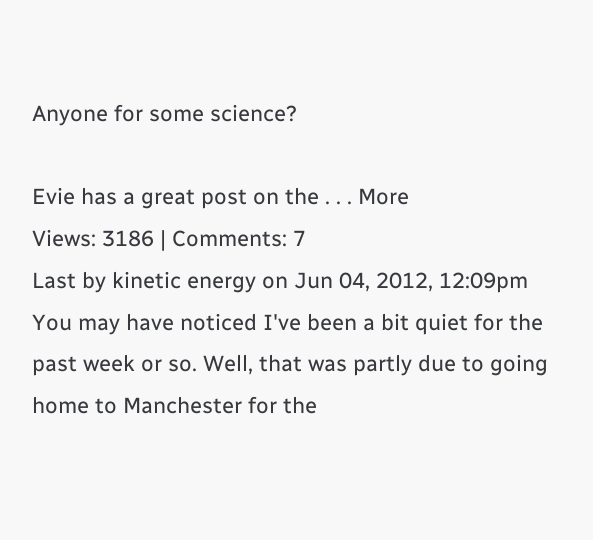Anyone for some science?

Evie has a great post on the . . . More
Views: 3186 | Comments: 7
Last by kinetic energy on Jun 04, 2012, 12:09pm
You may have noticed I've been a bit quiet for the past week or so. Well, that was partly due to going home to Manchester for the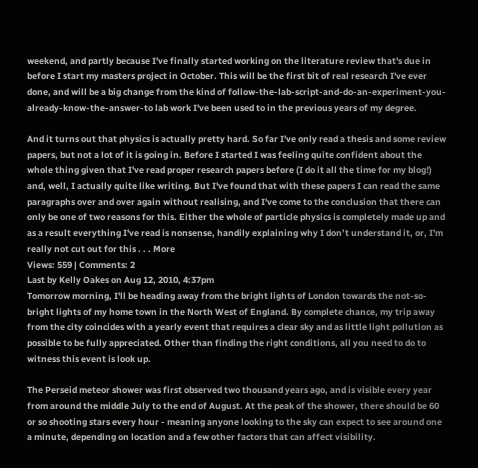weekend, and partly because I've finally started working on the literature review that's due in before I start my masters project in October. This will be the first bit of real research I've ever done, and will be a big change from the kind of follow-the-lab-script-and-do-an-experiment-you-already-know-the-answer-to lab work I've been used to in the previous years of my degree.

And it turns out that physics is actually pretty hard. So far I've only read a thesis and some review papers, but not a lot of it is going in. Before I started I was feeling quite confident about the whole thing given that I've read proper research papers before (I do it all the time for my blog!) and, well, I actually quite like writing. But I've found that with these papers I can read the same paragraphs over and over again without realising, and I've come to the conclusion that there can only be one of two reasons for this. Either the whole of particle physics is completely made up and as a result everything I've read is nonsense, handily explaining why I don’t understand it, or, I'm really not cut out for this . . . More
Views: 559 | Comments: 2
Last by Kelly Oakes on Aug 12, 2010, 4:37pm
Tomorrow morning, I'll be heading away from the bright lights of London towards the not-so-bright lights of my home town in the North West of England. By complete chance, my trip away from the city coincides with a yearly event that requires a clear sky and as little light pollution as possible to be fully appreciated. Other than finding the right conditions, all you need to do to witness this event is look up.

The Perseid meteor shower was first observed two thousand years ago, and is visible every year from around the middle July to the end of August. At the peak of the shower, there should be 60 or so shooting stars every hour - meaning anyone looking to the sky can expect to see around one a minute, depending on location and a few other factors that can affect visibility.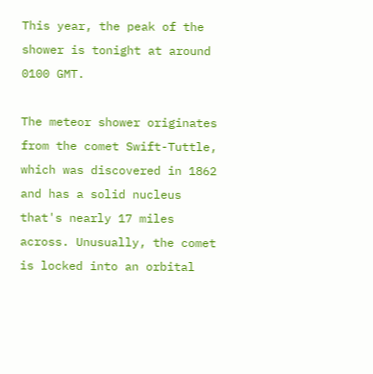This year, the peak of the shower is tonight at around 0100 GMT.

The meteor shower originates from the comet Swift-Tuttle, which was discovered in 1862 and has a solid nucleus that's nearly 17 miles across. Unusually, the comet is locked into an orbital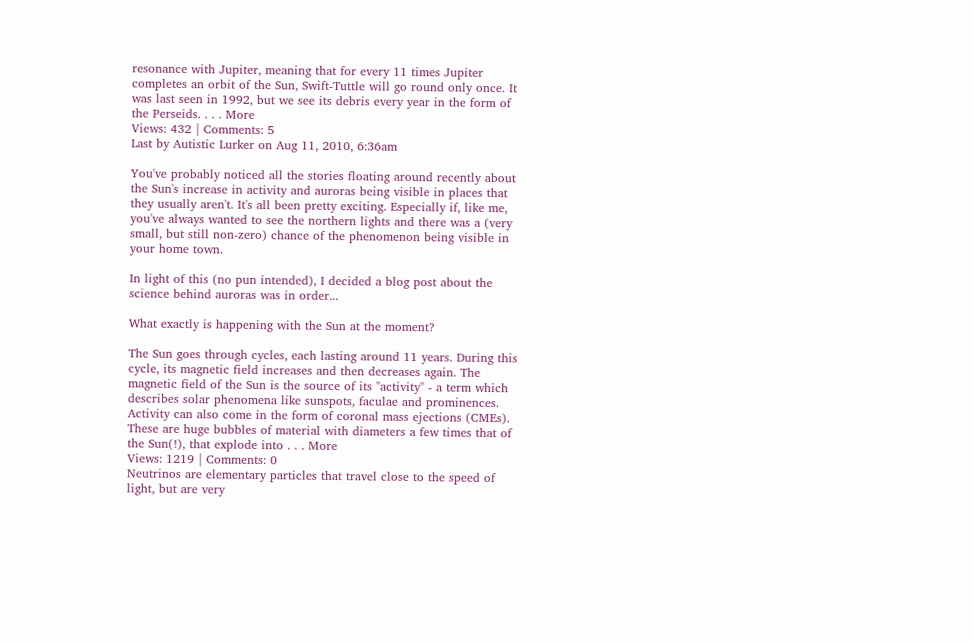resonance with Jupiter, meaning that for every 11 times Jupiter completes an orbit of the Sun, Swift-Tuttle will go round only once. It was last seen in 1992, but we see its debris every year in the form of the Perseids. . . . More
Views: 432 | Comments: 5
Last by Autistic Lurker on Aug 11, 2010, 6:36am

You've probably noticed all the stories floating around recently about the Sun's increase in activity and auroras being visible in places that they usually aren't. It's all been pretty exciting. Especially if, like me, you've always wanted to see the northern lights and there was a (very small, but still non-zero) chance of the phenomenon being visible in your home town.

In light of this (no pun intended), I decided a blog post about the science behind auroras was in order...

What exactly is happening with the Sun at the moment?

The Sun goes through cycles, each lasting around 11 years. During this cycle, its magnetic field increases and then decreases again. The magnetic field of the Sun is the source of its "activity" - a term which describes solar phenomena like sunspots, faculae and prominences. Activity can also come in the form of coronal mass ejections (CMEs). These are huge bubbles of material with diameters a few times that of the Sun(!), that explode into . . . More
Views: 1219 | Comments: 0
Neutrinos are elementary particles that travel close to the speed of light, but are very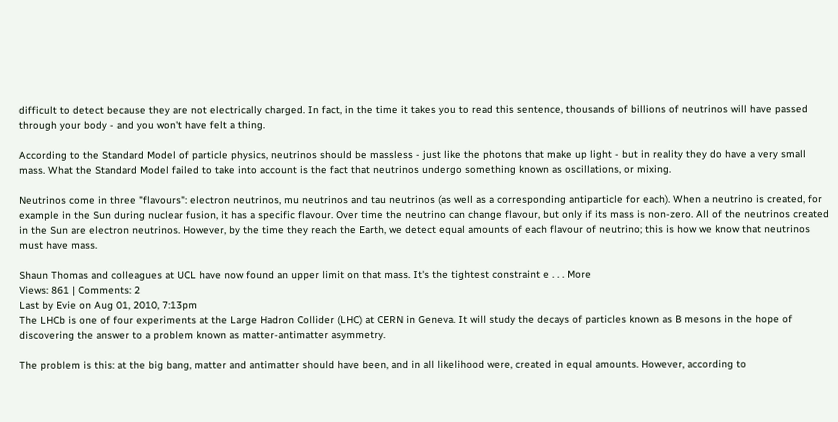difficult to detect because they are not electrically charged. In fact, in the time it takes you to read this sentence, thousands of billions of neutrinos will have passed through your body - and you won't have felt a thing.

According to the Standard Model of particle physics, neutrinos should be massless - just like the photons that make up light - but in reality they do have a very small mass. What the Standard Model failed to take into account is the fact that neutrinos undergo something known as oscillations, or mixing.

Neutrinos come in three "flavours": electron neutrinos, mu neutrinos and tau neutrinos (as well as a corresponding antiparticle for each). When a neutrino is created, for example in the Sun during nuclear fusion, it has a specific flavour. Over time the neutrino can change flavour, but only if its mass is non-zero. All of the neutrinos created in the Sun are electron neutrinos. However, by the time they reach the Earth, we detect equal amounts of each flavour of neutrino; this is how we know that neutrinos must have mass.

Shaun Thomas and colleagues at UCL have now found an upper limit on that mass. It's the tightest constraint e . . . More
Views: 861 | Comments: 2
Last by Evie on Aug 01, 2010, 7:13pm
The LHCb is one of four experiments at the Large Hadron Collider (LHC) at CERN in Geneva. It will study the decays of particles known as B mesons in the hope of discovering the answer to a problem known as matter-antimatter asymmetry.

The problem is this: at the big bang, matter and antimatter should have been, and in all likelihood were, created in equal amounts. However, according to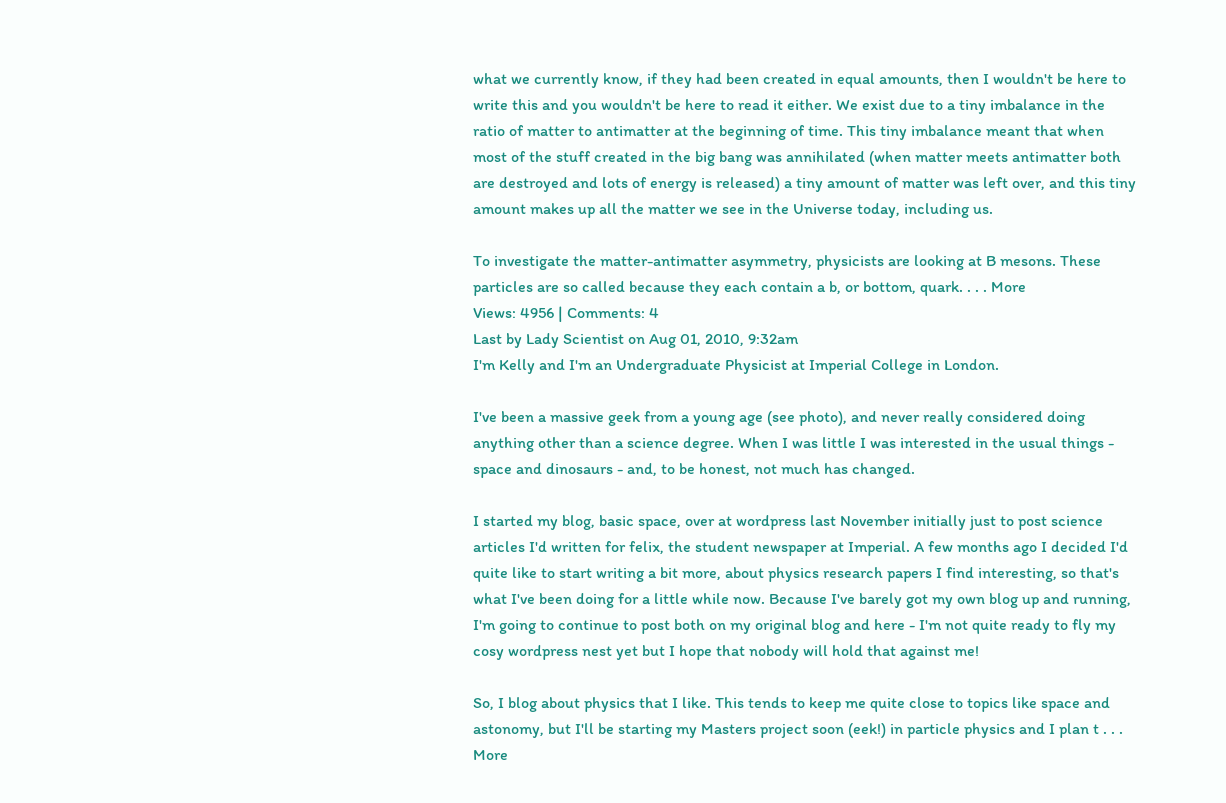what we currently know, if they had been created in equal amounts, then I wouldn't be here to write this and you wouldn't be here to read it either. We exist due to a tiny imbalance in the ratio of matter to antimatter at the beginning of time. This tiny imbalance meant that when most of the stuff created in the big bang was annihilated (when matter meets antimatter both are destroyed and lots of energy is released) a tiny amount of matter was left over, and this tiny amount makes up all the matter we see in the Universe today, including us.

To investigate the matter-antimatter asymmetry, physicists are looking at B mesons. These particles are so called because they each contain a b, or bottom, quark. . . . More
Views: 4956 | Comments: 4
Last by Lady Scientist on Aug 01, 2010, 9:32am
I'm Kelly and I'm an Undergraduate Physicist at Imperial College in London.

I've been a massive geek from a young age (see photo), and never really considered doing anything other than a science degree. When I was little I was interested in the usual things - space and dinosaurs - and, to be honest, not much has changed.

I started my blog, basic space, over at wordpress last November initially just to post science articles I'd written for felix, the student newspaper at Imperial. A few months ago I decided I'd quite like to start writing a bit more, about physics research papers I find interesting, so that's what I've been doing for a little while now. Because I've barely got my own blog up and running, I'm going to continue to post both on my original blog and here - I'm not quite ready to fly my cosy wordpress nest yet but I hope that nobody will hold that against me!

So, I blog about physics that I like. This tends to keep me quite close to topics like space and astonomy, but I'll be starting my Masters project soon (eek!) in particle physics and I plan t . . . More